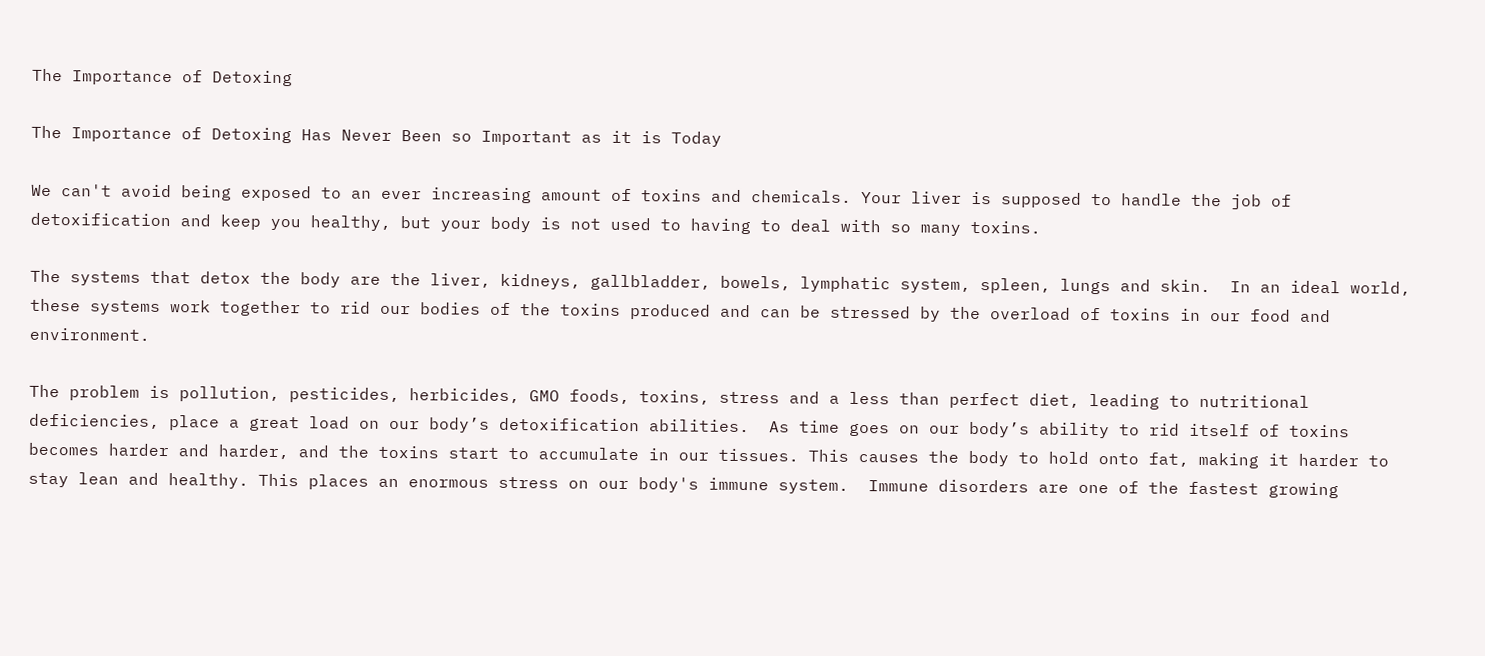The Importance of Detoxing

The Importance of Detoxing Has Never Been so Important as it is Today

We can't avoid being exposed to an ever increasing amount of toxins and chemicals. Your liver is supposed to handle the job of detoxification and keep you healthy, but your body is not used to having to deal with so many toxins.

The systems that detox the body are the liver, kidneys, gallbladder, bowels, lymphatic system, spleen, lungs and skin.  In an ideal world, these systems work together to rid our bodies of the toxins produced and can be stressed by the overload of toxins in our food and environment.

The problem is pollution, pesticides, herbicides, GMO foods, toxins, stress and a less than perfect diet, leading to nutritional deficiencies, place a great load on our body’s detoxification abilities.  As time goes on our body’s ability to rid itself of toxins becomes harder and harder, and the toxins start to accumulate in our tissues. This causes the body to hold onto fat, making it harder to stay lean and healthy. This places an enormous stress on our body's immune system.  Immune disorders are one of the fastest growing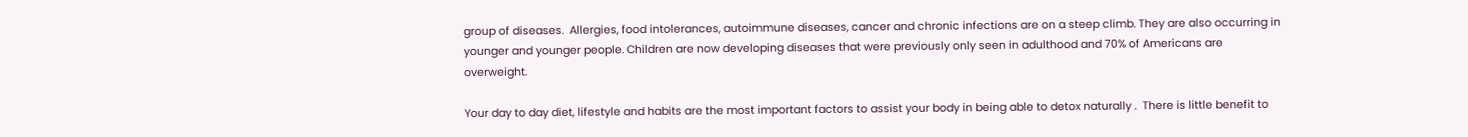group of diseases.  Allergies, food intolerances, autoimmune diseases, cancer and chronic infections are on a steep climb. They are also occurring in younger and younger people. Children are now developing diseases that were previously only seen in adulthood and 70% of Americans are overweight.

Your day to day diet, lifestyle and habits are the most important factors to assist your body in being able to detox naturally .  There is little benefit to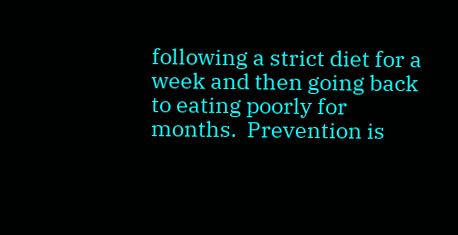following a strict diet for a week and then going back to eating poorly for months.  Prevention is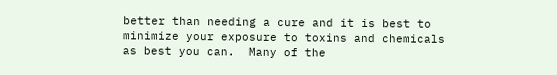better than needing a cure and it is best to minimize your exposure to toxins and chemicals as best you can.  Many of the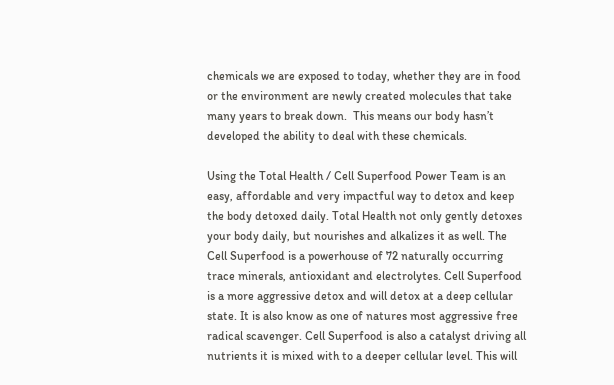chemicals we are exposed to today, whether they are in food or the environment are newly created molecules that take many years to break down.  This means our body hasn’t developed the ability to deal with these chemicals.

Using the Total Health / Cell Superfood Power Team is an easy, affordable and very impactful way to detox and keep the body detoxed daily. Total Health not only gently detoxes your body daily, but nourishes and alkalizes it as well. The Cell Superfood is a powerhouse of 72 naturally occurring trace minerals, antioxidant and electrolytes. Cell Superfood is a more aggressive detox and will detox at a deep cellular state. It is also know as one of natures most aggressive free radical scavenger. Cell Superfood is also a catalyst driving all nutrients it is mixed with to a deeper cellular level. This will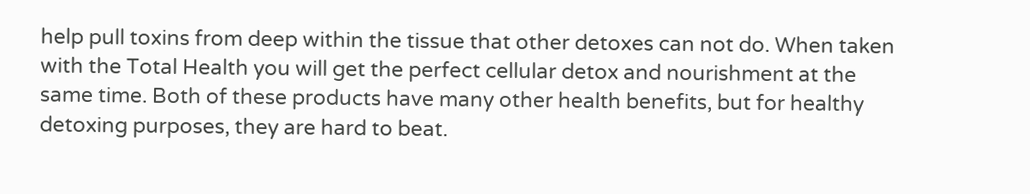help pull toxins from deep within the tissue that other detoxes can not do. When taken with the Total Health you will get the perfect cellular detox and nourishment at the same time. Both of these products have many other health benefits, but for healthy detoxing purposes, they are hard to beat.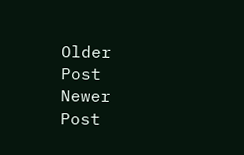Older Post Newer Post